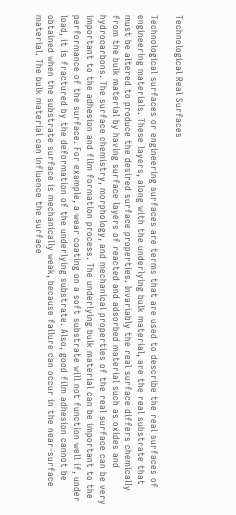Technological Real Surfaces

Technological surfaces or engineering surfaces are terms that are used to describe the real surfaces of engineering materials. These layers, along with the underlying bulk material, are the real substrate that must be altered to produce the desired surface properties. Invariably the real surface differs chemically from the bulk material by having surface layers of reacted and adsorbed material such as oxides and hydrocarbons. The surface chemistry, morphology, and mechanical properties of the real surface can be very important to the adhesion and film formation process. The underlying bulk material can be important to the performance of the surface. For example, a wear coating on a soft substrate will not function well if, under load, it is fractured by the deformation of the underlying substrate. Also, good film adhesion cannot be obtained when the substrate surface is mechanically weak, because failure can occur in the near-surface material. The bulk material can influence the surface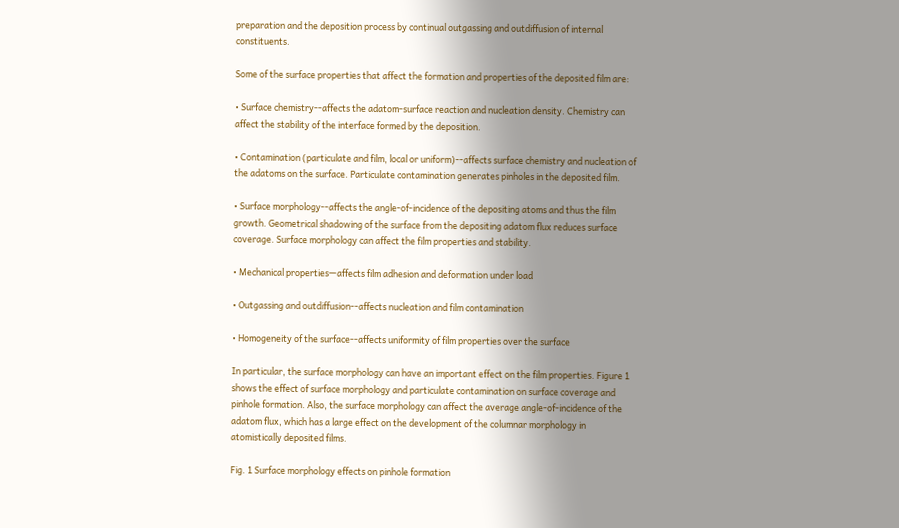preparation and the deposition process by continual outgassing and outdiffusion of internal constituents.

Some of the surface properties that affect the formation and properties of the deposited film are:

• Surface chemistry--affects the adatom-surface reaction and nucleation density. Chemistry can affect the stability of the interface formed by the deposition.

• Contamination (particulate and film, local or uniform)--affects surface chemistry and nucleation of the adatoms on the surface. Particulate contamination generates pinholes in the deposited film.

• Surface morphology--affects the angle-of-incidence of the depositing atoms and thus the film growth. Geometrical shadowing of the surface from the depositing adatom flux reduces surface coverage. Surface morphology can affect the film properties and stability.

• Mechanical properties—affects film adhesion and deformation under load

• Outgassing and outdiffusion--affects nucleation and film contamination

• Homogeneity of the surface--affects uniformity of film properties over the surface

In particular, the surface morphology can have an important effect on the film properties. Figure 1 shows the effect of surface morphology and particulate contamination on surface coverage and pinhole formation. Also, the surface morphology can affect the average angle-of-incidence of the adatom flux, which has a large effect on the development of the columnar morphology in atomistically deposited films.

Fig. 1 Surface morphology effects on pinhole formation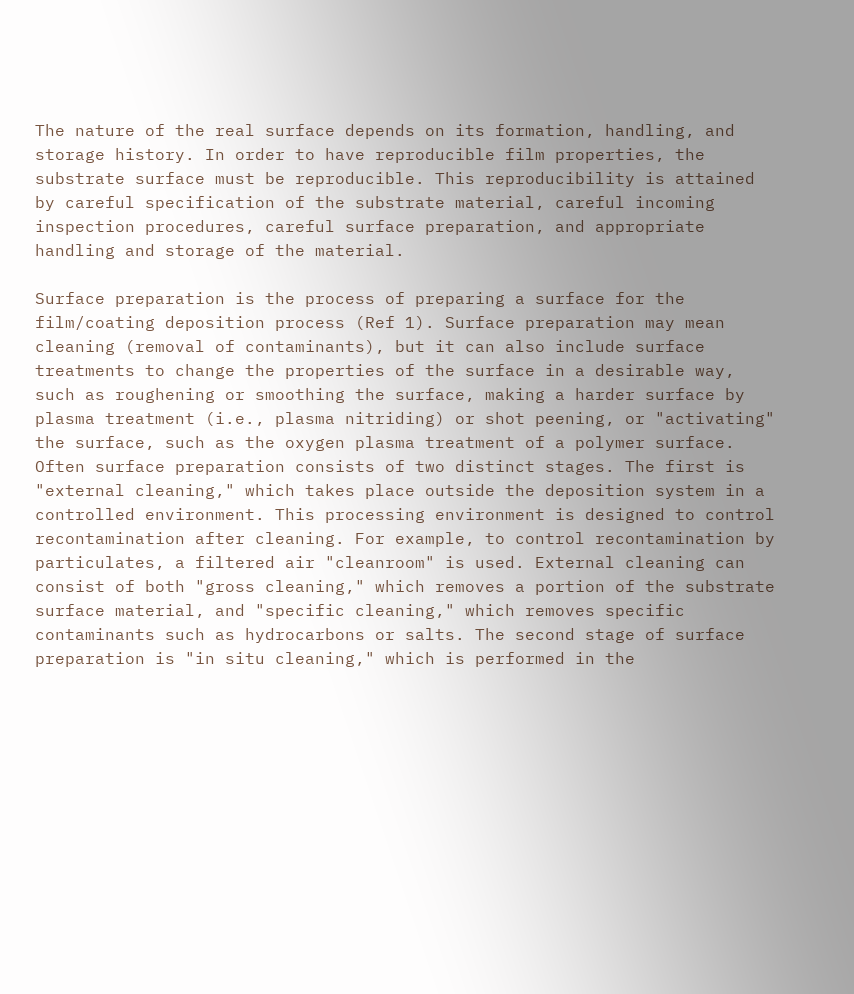The nature of the real surface depends on its formation, handling, and storage history. In order to have reproducible film properties, the substrate surface must be reproducible. This reproducibility is attained by careful specification of the substrate material, careful incoming inspection procedures, careful surface preparation, and appropriate handling and storage of the material.

Surface preparation is the process of preparing a surface for the film/coating deposition process (Ref 1). Surface preparation may mean cleaning (removal of contaminants), but it can also include surface treatments to change the properties of the surface in a desirable way, such as roughening or smoothing the surface, making a harder surface by plasma treatment (i.e., plasma nitriding) or shot peening, or "activating" the surface, such as the oxygen plasma treatment of a polymer surface. Often surface preparation consists of two distinct stages. The first is "external cleaning," which takes place outside the deposition system in a controlled environment. This processing environment is designed to control recontamination after cleaning. For example, to control recontamination by particulates, a filtered air "cleanroom" is used. External cleaning can consist of both "gross cleaning," which removes a portion of the substrate surface material, and "specific cleaning," which removes specific contaminants such as hydrocarbons or salts. The second stage of surface preparation is "in situ cleaning," which is performed in the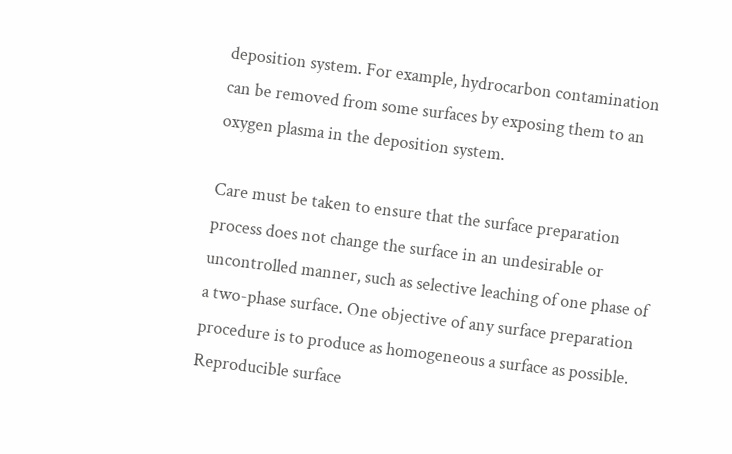deposition system. For example, hydrocarbon contamination can be removed from some surfaces by exposing them to an oxygen plasma in the deposition system.

Care must be taken to ensure that the surface preparation process does not change the surface in an undesirable or uncontrolled manner, such as selective leaching of one phase of a two-phase surface. One objective of any surface preparation procedure is to produce as homogeneous a surface as possible. Reproducible surface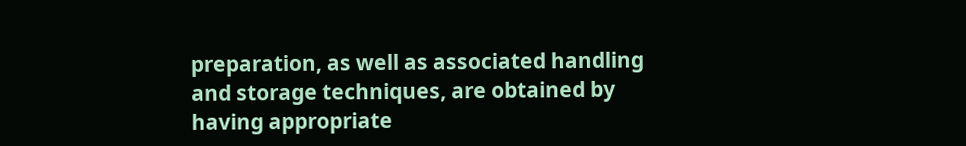preparation, as well as associated handling and storage techniques, are obtained by having appropriate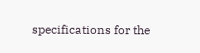specifications for the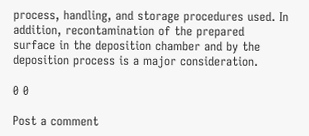process, handling, and storage procedures used. In addition, recontamination of the prepared surface in the deposition chamber and by the deposition process is a major consideration.

0 0

Post a comment